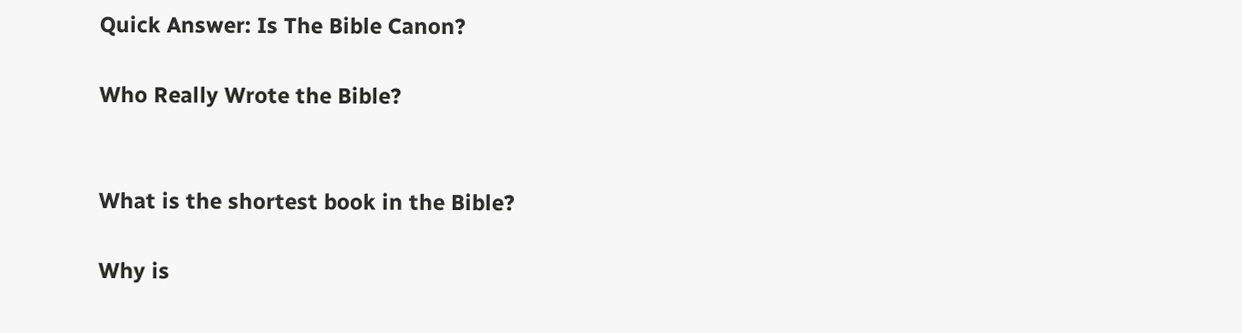Quick Answer: Is The Bible Canon?

Who Really Wrote the Bible?


What is the shortest book in the Bible?

Why is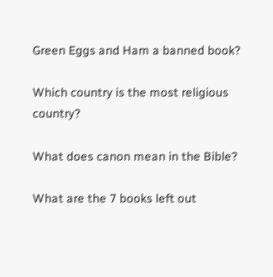Green Eggs and Ham a banned book?

Which country is the most religious country?

What does canon mean in the Bible?

What are the 7 books left out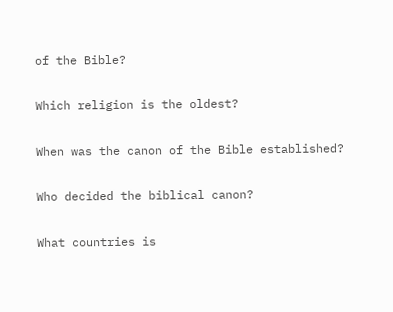of the Bible?

Which religion is the oldest?

When was the canon of the Bible established?

Who decided the biblical canon?

What countries is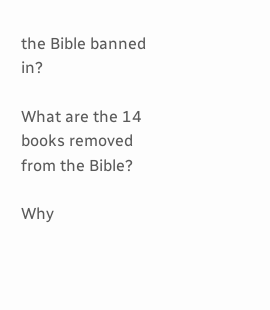the Bible banned in?

What are the 14 books removed from the Bible?

Why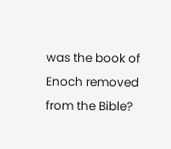was the book of Enoch removed from the Bible?